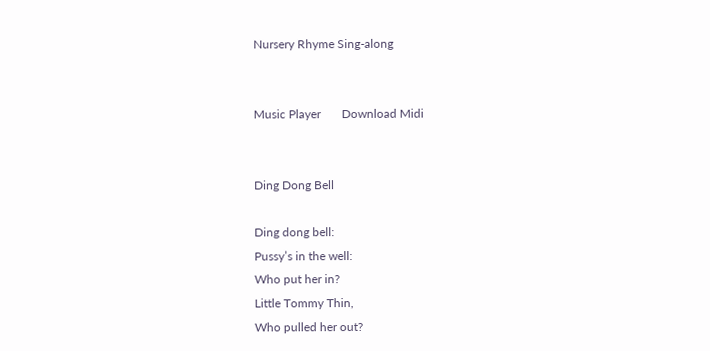Nursery Rhyme Sing-along


Music Player       Download Midi


Ding Dong Bell

Ding dong bell:
Pussy’s in the well:
Who put her in?
Little Tommy Thin,
Who pulled her out?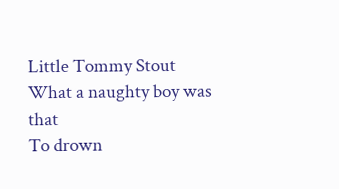Little Tommy Stout
What a naughty boy was that
To drown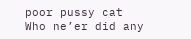poor pussy cat
Who ne’er did any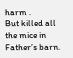harm .
But killed all the mice in Father’s barn.